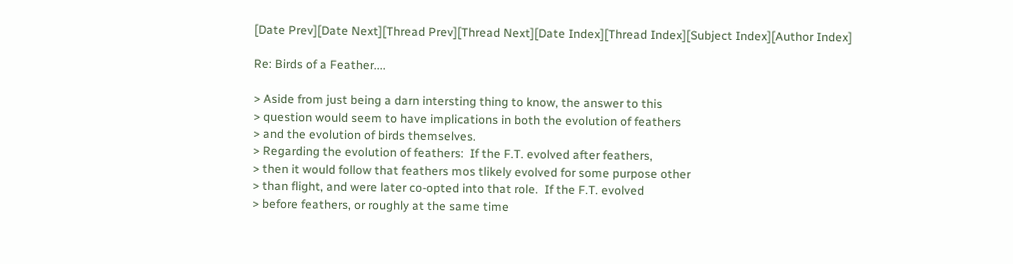[Date Prev][Date Next][Thread Prev][Thread Next][Date Index][Thread Index][Subject Index][Author Index]

Re: Birds of a Feather....

> Aside from just being a darn intersting thing to know, the answer to this
> question would seem to have implications in both the evolution of feathers
> and the evolution of birds themselves.
> Regarding the evolution of feathers:  If the F.T. evolved after feathers,
> then it would follow that feathers mos tlikely evolved for some purpose other
> than flight, and were later co-opted into that role.  If the F.T. evolved
> before feathers, or roughly at the same time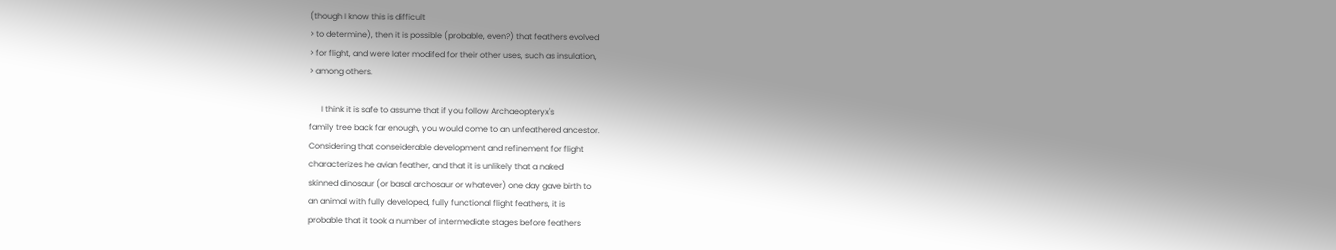(though I know this is difficult
> to determine), then it is possible (probable, even?) that feathers evolved
> for flight, and were later modifed for their other uses, such as insulation,
> among others.

      I think it is safe to assume that if you follow Archaeopteryx's
family tree back far enough, you would come to an unfeathered ancestor.
Considering that conseiderable development and refinement for flight
characterizes he avian feather, and that it is unlikely that a naked
skinned dinosaur (or basal archosaur or whatever) one day gave birth to
an animal with fully developed, fully functional flight feathers, it is
probable that it took a number of intermediate stages before feathers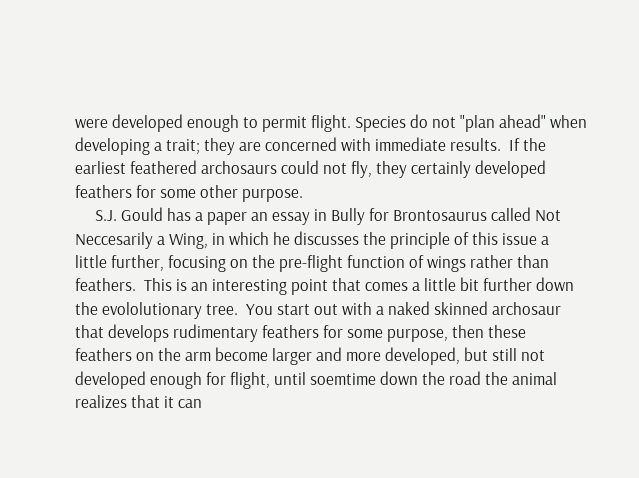were developed enough to permit flight. Species do not "plan ahead" when
developing a trait; they are concerned with immediate results.  If the
earliest feathered archosaurs could not fly, they certainly developed
feathers for some other purpose.
     S.J. Gould has a paper an essay in Bully for Brontosaurus called Not
Neccesarily a Wing, in which he discusses the principle of this issue a
little further, focusing on the pre-flight function of wings rather than
feathers.  This is an interesting point that comes a little bit further down
the evololutionary tree.  You start out with a naked skinned archosaur
that develops rudimentary feathers for some purpose, then these
feathers on the arm become larger and more developed, but still not
developed enough for flight, until soemtime down the road the animal
realizes that it can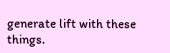generate lift with these things.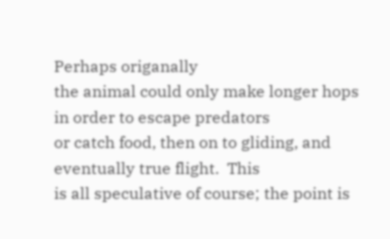Perhaps origanally
the animal could only make longer hops in order to escape predators
or catch food, then on to gliding, and eventually true flight.  This
is all speculative of course; the point is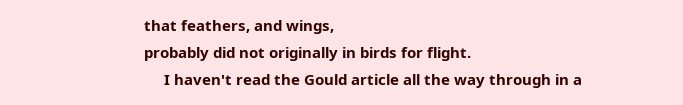that feathers, and wings,
probably did not originally in birds for flight.
     I haven't read the Gould article all the way through in a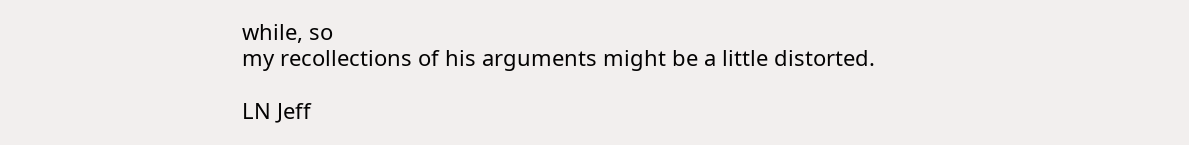while, so
my recollections of his arguments might be a little distorted.

LN Jeff